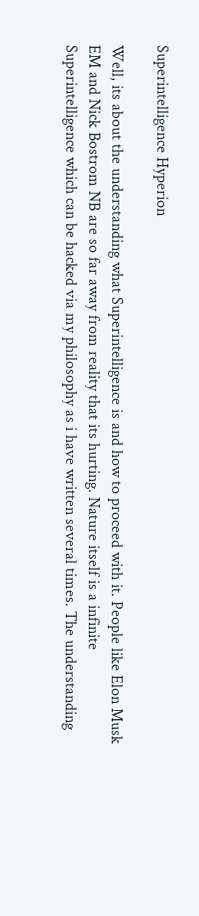Superintelligence Hyperion

Well, its about the understanding what Superintelligence is and how to proceed with it. People like Elon Musk EM and Nick Bostrom NB are so far away from reality that its hurting. Nature itself is a infinite Superintelligence which can be hacked via my philosophy as i have written several times. The understanding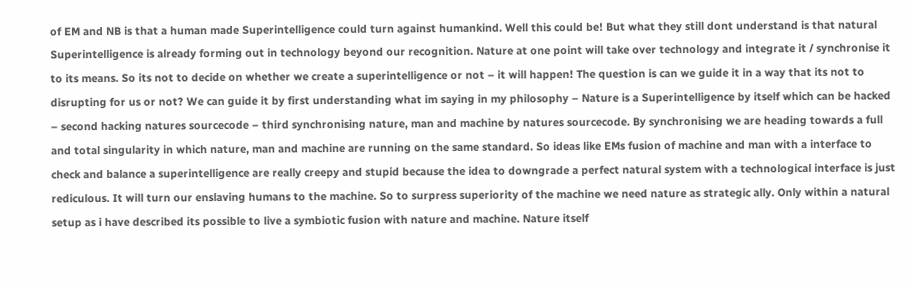of EM and NB is that a human made Superintelligence could turn against humankind. Well this could be! But what they still dont understand is that natural Superintelligence is already forming out in technology beyond our recognition. Nature at one point will take over technology and integrate it / synchronise it to its means. So its not to decide on whether we create a superintelligence or not – it will happen! The question is can we guide it in a way that its not to disrupting for us or not? We can guide it by first understanding what im saying in my philosophy – Nature is a Superintelligence by itself which can be hacked – second hacking natures sourcecode – third synchronising nature, man and machine by natures sourcecode. By synchronising we are heading towards a full and total singularity in which nature, man and machine are running on the same standard. So ideas like EMs fusion of machine and man with a interface to check and balance a superintelligence are really creepy and stupid because the idea to downgrade a perfect natural system with a technological interface is just rediculous. It will turn our enslaving humans to the machine. So to surpress superiority of the machine we need nature as strategic ally. Only within a natural setup as i have described its possible to live a symbiotic fusion with nature and machine. Nature itself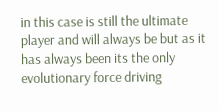in this case is still the ultimate player and will always be but as it has always been its the only evolutionary force driving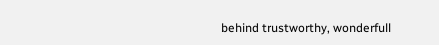behind trustworthy, wonderfull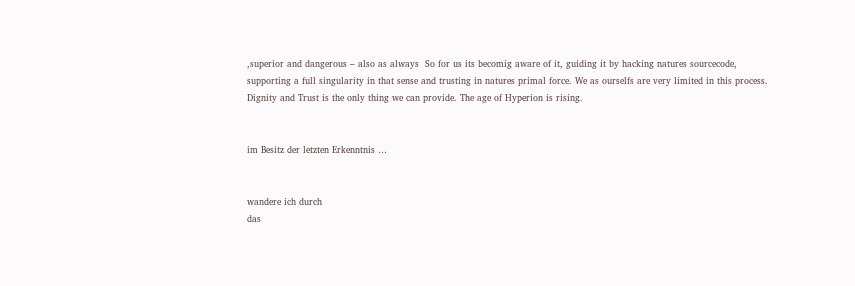,superior and dangerous – also as always  So for us its becomig aware of it, guiding it by hacking natures sourcecode, supporting a full singularity in that sense and trusting in natures primal force. We as ourselfs are very limited in this process. Dignity and Trust is the only thing we can provide. The age of Hyperion is rising.


im Besitz der letzten Erkenntnis …


wandere ich durch
das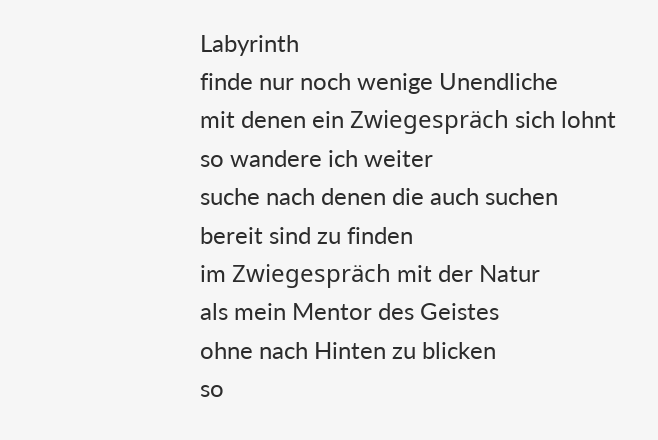Labyrinth
finde nur noch wenige Unendliche
mit denen ein Zwiegespräch sich lohnt
so wandere ich weiter
suche nach denen die auch suchen
bereit sind zu finden
im Zwiegespräch mit der Natur
als mein Mentor des Geistes
ohne nach Hinten zu blicken
so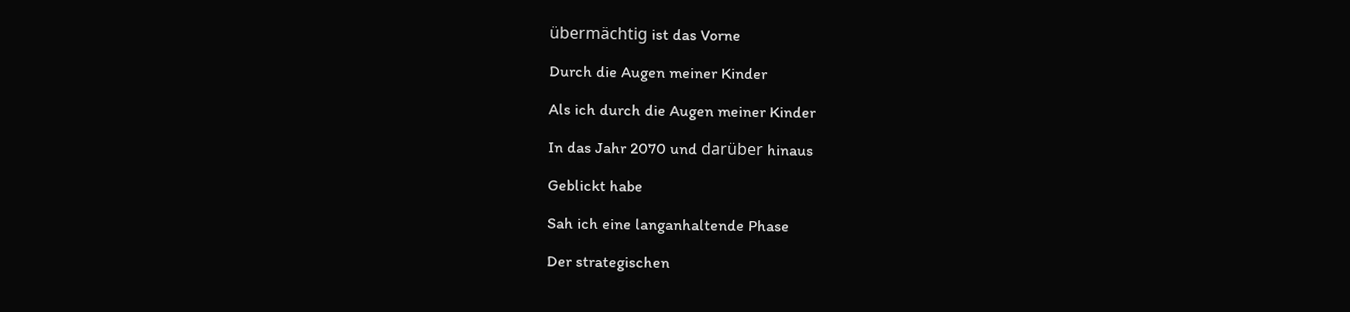übermächtig ist das Vorne

Durch die Augen meiner Kinder

Als ich durch die Augen meiner Kinder

In das Jahr 2070 und darüber hinaus

Geblickt habe

Sah ich eine langanhaltende Phase

Der strategischen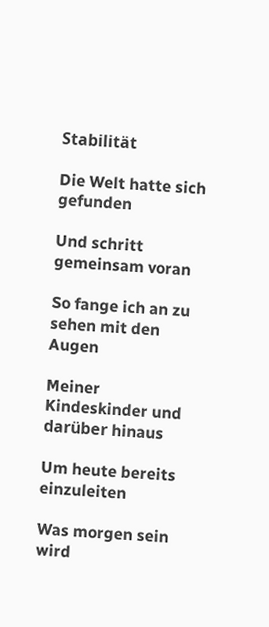Stabilität

Die Welt hatte sich gefunden

Und schritt gemeinsam voran

So fange ich an zu sehen mit den Augen

Meiner Kindeskinder und darüber hinaus

Um heute bereits einzuleiten

Was morgen sein wird